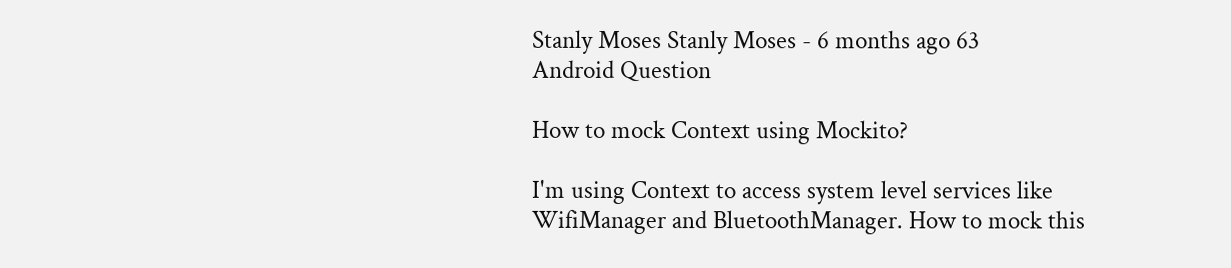Stanly Moses Stanly Moses - 6 months ago 63
Android Question

How to mock Context using Mockito?

I'm using Context to access system level services like WifiManager and BluetoothManager. How to mock this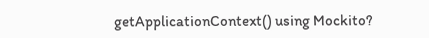getApplicationContext() using Mockito?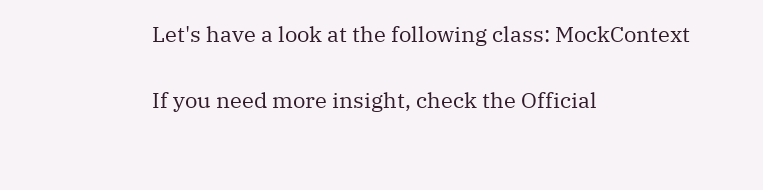Let's have a look at the following class: MockContext

If you need more insight, check the Official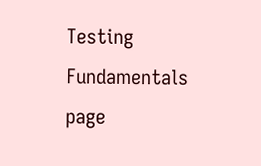Testing Fundamentals page